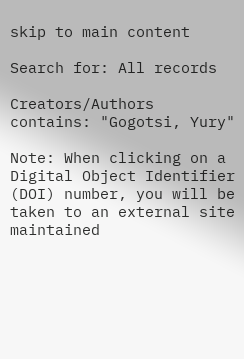skip to main content

Search for: All records

Creators/Authors contains: "Gogotsi, Yury"

Note: When clicking on a Digital Object Identifier (DOI) number, you will be taken to an external site maintained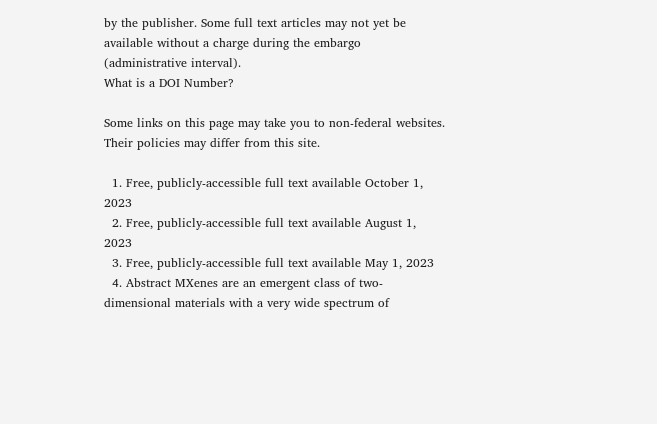by the publisher. Some full text articles may not yet be available without a charge during the embargo (administrative interval).
What is a DOI Number?

Some links on this page may take you to non-federal websites. Their policies may differ from this site.

  1. Free, publicly-accessible full text available October 1, 2023
  2. Free, publicly-accessible full text available August 1, 2023
  3. Free, publicly-accessible full text available May 1, 2023
  4. Abstract MXenes are an emergent class of two-dimensional materials with a very wide spectrum of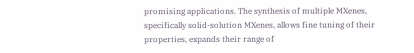promising applications. The synthesis of multiple MXenes, specifically solid-solution MXenes, allows fine tuning of their properties, expands their range of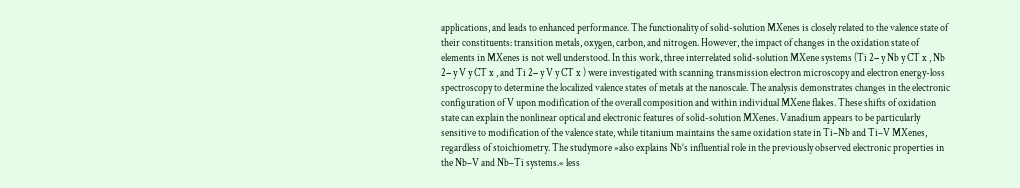applications, and leads to enhanced performance. The functionality of solid-solution MXenes is closely related to the valence state of their constituents: transition metals, oxygen, carbon, and nitrogen. However, the impact of changes in the oxidation state of elements in MXenes is not well understood. In this work, three interrelated solid-solution MXene systems (Ti 2− y Nb y CT x , Nb 2− y V y CT x , and Ti 2− y V y CT x ) were investigated with scanning transmission electron microscopy and electron energy-loss spectroscopy to determine the localized valence states of metals at the nanoscale. The analysis demonstrates changes in the electronic configuration of V upon modification of the overall composition and within individual MXene flakes. These shifts of oxidation state can explain the nonlinear optical and electronic features of solid-solution MXenes. Vanadium appears to be particularly sensitive to modification of the valence state, while titanium maintains the same oxidation state in Ti–Nb and Ti–V MXenes, regardless of stoichiometry. The studymore »also explains Nb’s influential role in the previously observed electronic properties in the Nb–V and Nb–Ti systems.« less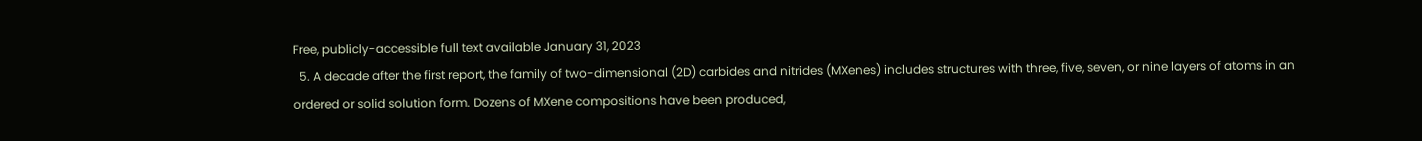Free, publicly-accessible full text available January 31, 2023
  5. A decade after the first report, the family of two-dimensional (2D) carbides and nitrides (MXenes) includes structures with three, five, seven, or nine layers of atoms in an ordered or solid solution form. Dozens of MXene compositions have been produced,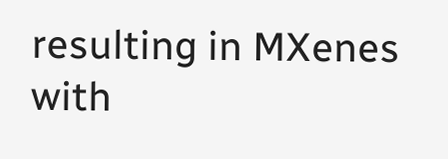resulting in MXenes with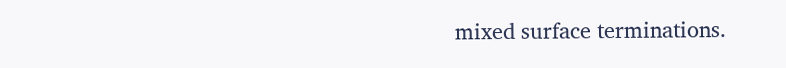mixed surface terminations.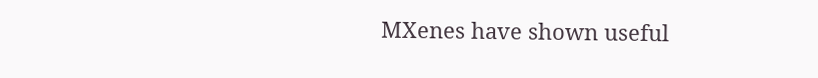MXenes have shown useful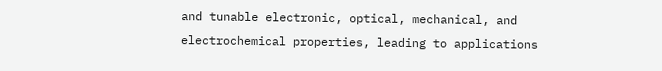and tunable electronic, optical, mechanical, and electrochemical properties, leading to applications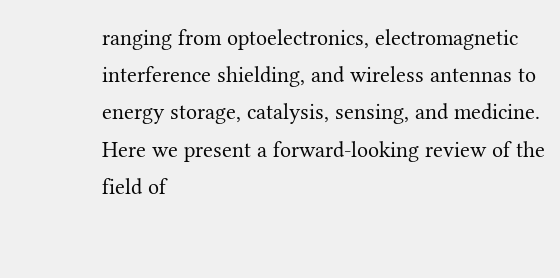ranging from optoelectronics, electromagnetic interference shielding, and wireless antennas to energy storage, catalysis, sensing, and medicine. Here we present a forward-looking review of the field of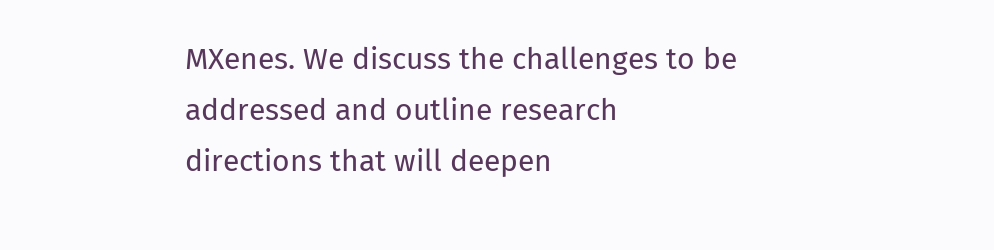MXenes. We discuss the challenges to be addressed and outline research directions that will deepen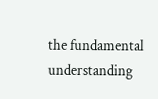the fundamental understanding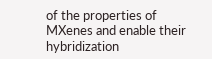of the properties of MXenes and enable their hybridization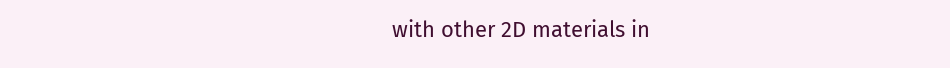with other 2D materials in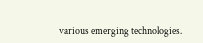various emerging technologies.